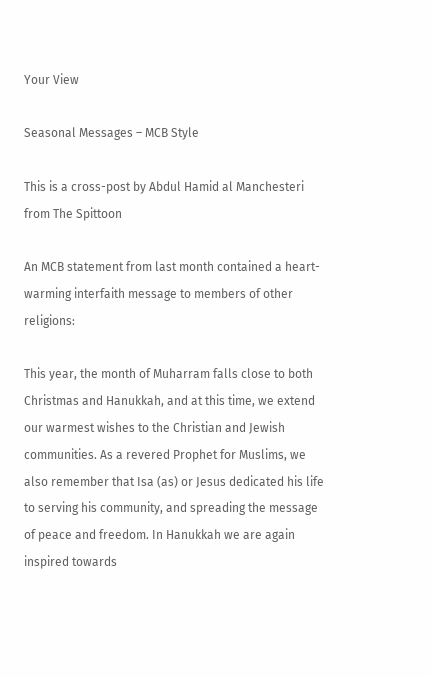Your View

Seasonal Messages – MCB Style

This is a cross-post by Abdul Hamid al Manchesteri from The Spittoon

An MCB statement from last month contained a heart-warming interfaith message to members of other religions:

This year, the month of Muharram falls close to both Christmas and Hanukkah, and at this time, we extend our warmest wishes to the Christian and Jewish communities. As a revered Prophet for Muslims, we also remember that Isa (as) or Jesus dedicated his life to serving his community, and spreading the message of peace and freedom. In Hanukkah we are again inspired towards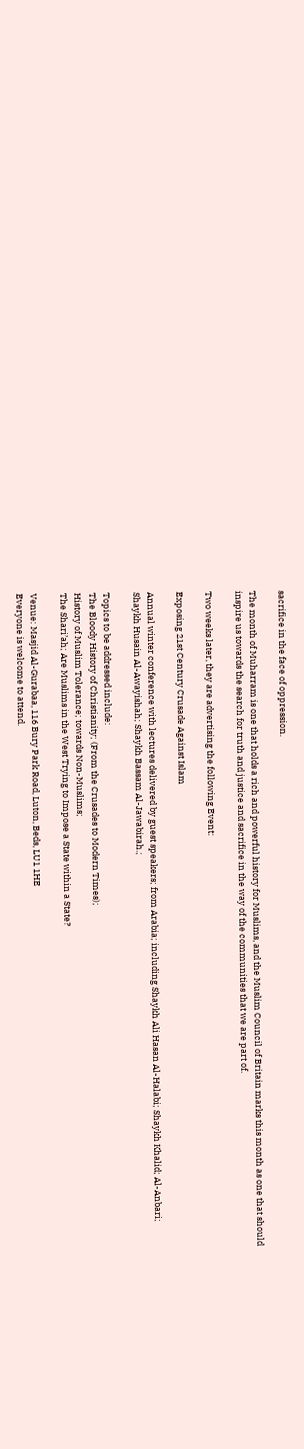sacrifice in the face of oppression.

The month of Muharram is one that holds a rich and powerful history for Muslims, and the Muslim Council of Britain marks this month as one that should inspire us towards the search for truth and justice and sacrifice in the way of the communities that we are part of.

Two weeks later, they are advertising the following Event:

Exposing 21st Century Crusade Against Islam

Annual winter conference with lectures delivered by guest speakers; from Arabia; including Shaykh Ali Hasan Al-Halabi; Shaykh Khalid; Al-Anbari; Shaykh Husain Al-Awayishah; Shaykh Bassam Al-Jawabirah.;

Topics to be addressed include:
The Bloody History of Christianity; (From the Crusades to Modern Times);
History of Muslim Tolerance; towards Non-Muslims;
The Shari’ah; Are Muslims in the West Trying to Impose a State within a State?

Venue: Masjid Al-Gurabaa, 116 Bury Park Road, Luton, Beds, LU1 1HE
Everyone is welcome to attend.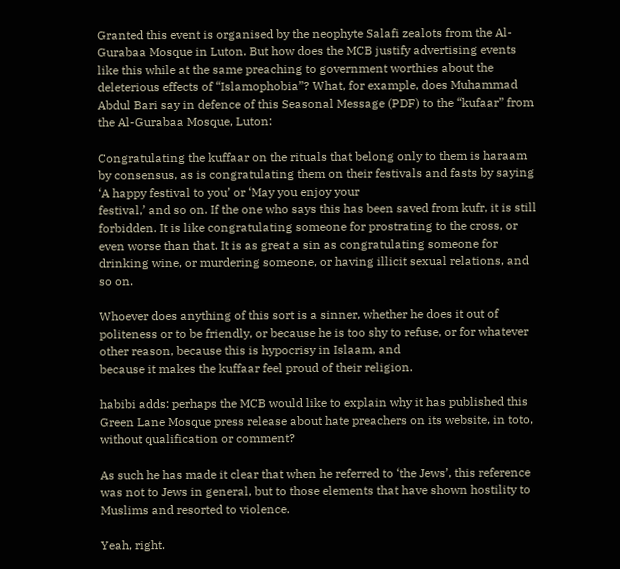Granted this event is organised by the neophyte Salafi zealots from the Al-Gurabaa Mosque in Luton. But how does the MCB justify advertising events like this while at the same preaching to government worthies about the deleterious effects of “Islamophobia”? What, for example, does Muhammad Abdul Bari say in defence of this Seasonal Message (PDF) to the “kufaar” from the Al-Gurabaa Mosque, Luton:

Congratulating the kuffaar on the rituals that belong only to them is haraam by consensus, as is congratulating them on their festivals and fasts by saying ‘A happy festival to you’ or ‘May you enjoy your
festival,’ and so on. If the one who says this has been saved from kufr, it is still forbidden. It is like congratulating someone for prostrating to the cross, or even worse than that. It is as great a sin as congratulating someone for drinking wine, or murdering someone, or having illicit sexual relations, and so on.

Whoever does anything of this sort is a sinner, whether he does it out of politeness or to be friendly, or because he is too shy to refuse, or for whatever other reason, because this is hypocrisy in Islaam, and
because it makes the kuffaar feel proud of their religion.

habibi adds: perhaps the MCB would like to explain why it has published this Green Lane Mosque press release about hate preachers on its website, in toto, without qualification or comment?

As such he has made it clear that when he referred to ‘the Jews’, this reference was not to Jews in general, but to those elements that have shown hostility to Muslims and resorted to violence.

Yeah, right.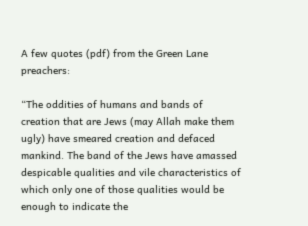A few quotes (pdf) from the Green Lane preachers:

“The oddities of humans and bands of creation that are Jews (may Allah make them ugly) have smeared creation and defaced mankind. The band of the Jews have amassed despicable qualities and vile characteristics of which only one of those qualities would be enough to indicate the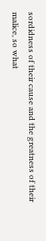sordidness of their cause and the greatness of their malice, so what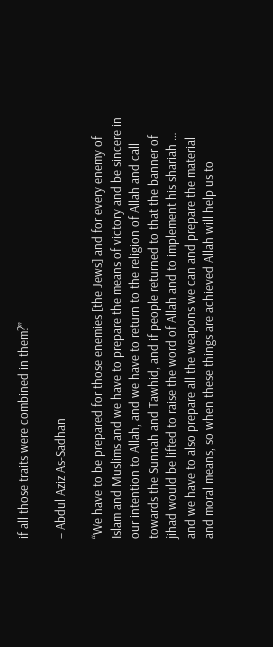if all those traits were combined in them?”

– Abdul Aziz As-Sadhan

“We have to be prepared for those enemies [the Jews] and for every enemy of Islam and Muslims and we have to prepare the means of victory and be sincere in our intention to Allah, and we have to return to the religion of Allah and call towards the Sunnah and Tawhid, and if people returned to that the banner of jihad would be lifted to raise the word of Allah and to implement his shariah … and we have to also prepare all the weapons we can and prepare the material and moral means, so when these things are achieved Allah will help us to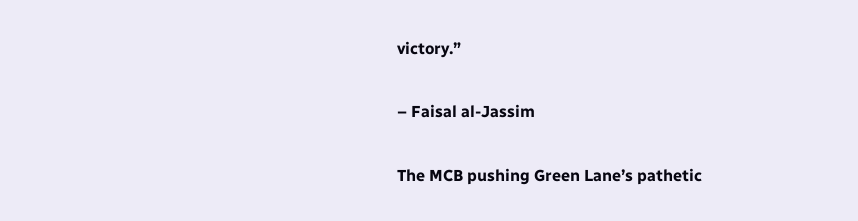victory.”

– Faisal al-Jassim

The MCB pushing Green Lane’s pathetic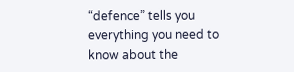“defence” tells you everything you need to know about the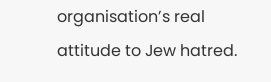organisation’s real attitude to Jew hatred.